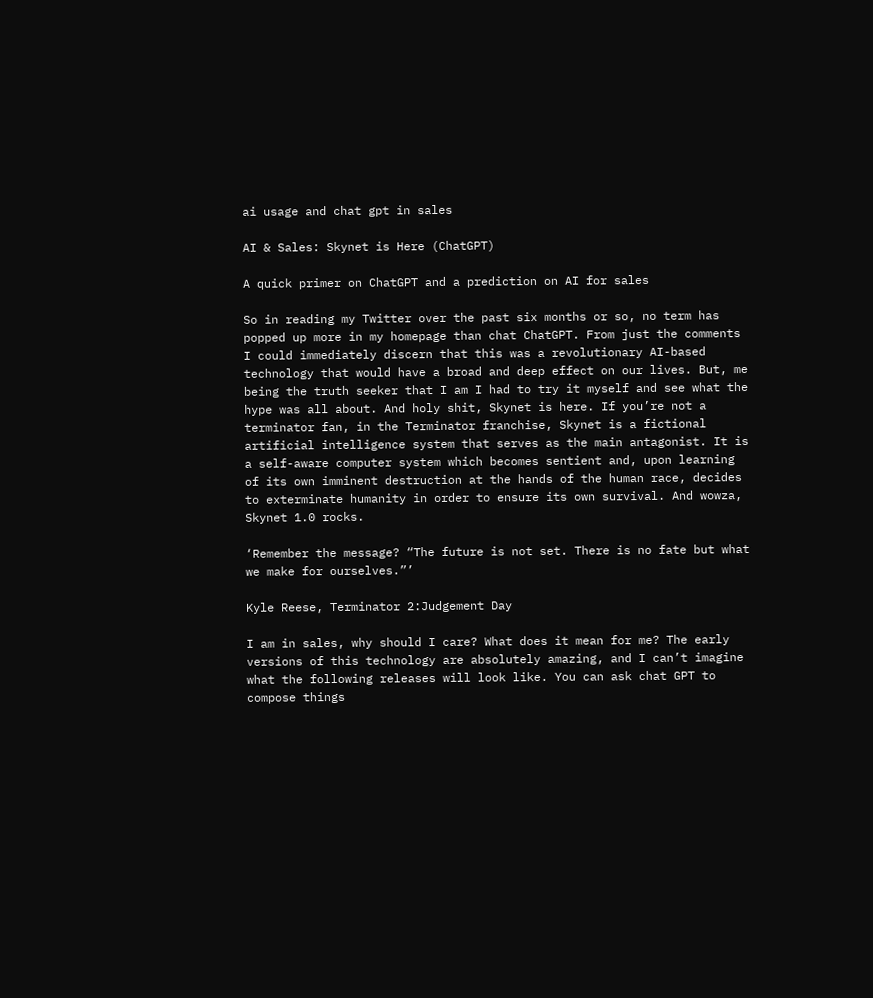ai usage and chat gpt in sales

AI & Sales: Skynet is Here (ChatGPT)

A quick primer on ChatGPT and a prediction on AI for sales

So in reading my Twitter over the past six months or so, no term has popped up more in my homepage than chat ChatGPT. From just the comments I could immediately discern that this was a revolutionary AI-based technology that would have a broad and deep effect on our lives. But, me being the truth seeker that I am I had to try it myself and see what the hype was all about. And holy shit, Skynet is here. If you’re not a terminator fan, in the Terminator franchise, Skynet is a fictional artificial intelligence system that serves as the main antagonist. It is a self-aware computer system which becomes sentient and, upon learning of its own imminent destruction at the hands of the human race, decides to exterminate humanity in order to ensure its own survival. And wowza, Skynet 1.0 rocks.

‘Remember the message? “The future is not set. There is no fate but what we make for ourselves.”’

Kyle Reese, Terminator 2:Judgement Day

I am in sales, why should I care? What does it mean for me? The early versions of this technology are absolutely amazing, and I can’t imagine what the following releases will look like. You can ask chat GPT to compose things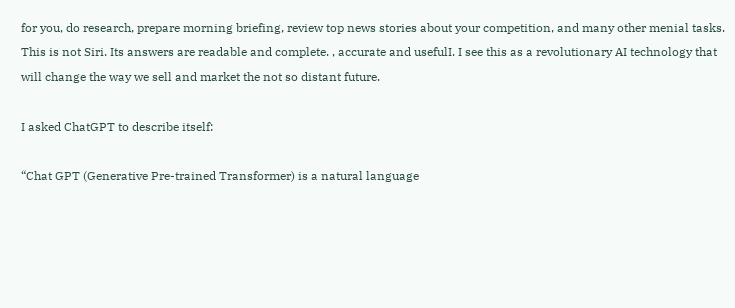for you, do research, prepare morning briefing, review top news stories about your competition, and many other menial tasks. This is not Siri. Its answers are readable and complete. , accurate and usefulI. I see this as a revolutionary AI technology that will change the way we sell and market the not so distant future.

I asked ChatGPT to describe itself:

“Chat GPT (Generative Pre-trained Transformer) is a natural language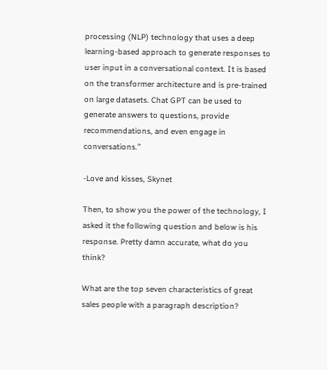processing (NLP) technology that uses a deep learning-based approach to generate responses to user input in a conversational context. It is based on the transformer architecture and is pre-trained on large datasets. Chat GPT can be used to generate answers to questions, provide recommendations, and even engage in conversations.”

-Love and kisses, Skynet

Then, to show you the power of the technology, I asked it the following question and below is his response. Pretty damn accurate, what do you think?

What are the top seven characteristics of great sales people with a paragraph description?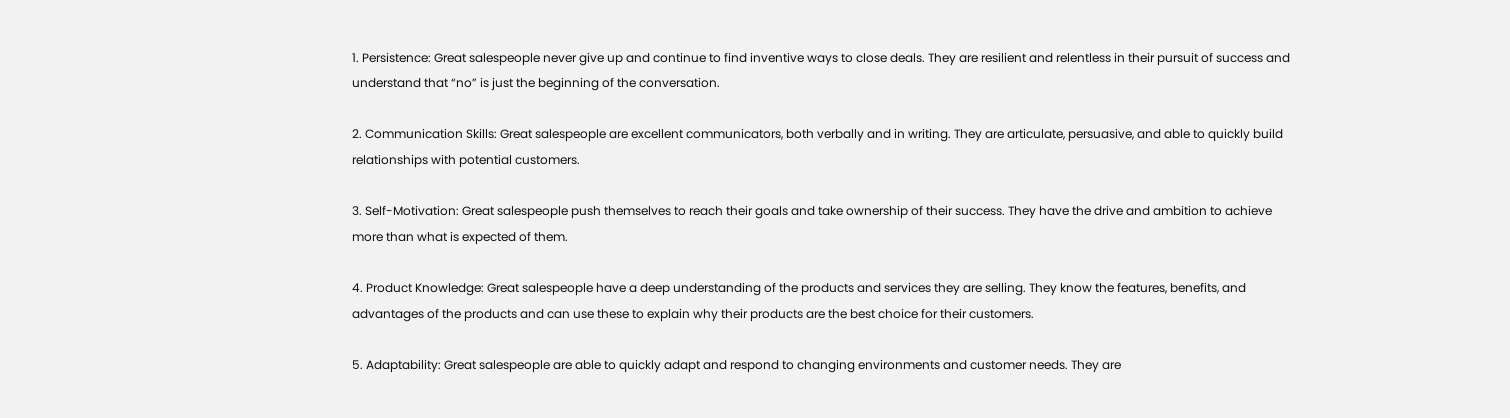1. Persistence: Great salespeople never give up and continue to find inventive ways to close deals. They are resilient and relentless in their pursuit of success and understand that “no” is just the beginning of the conversation.

2. Communication Skills: Great salespeople are excellent communicators, both verbally and in writing. They are articulate, persuasive, and able to quickly build relationships with potential customers.

3. Self-Motivation: Great salespeople push themselves to reach their goals and take ownership of their success. They have the drive and ambition to achieve more than what is expected of them.

4. Product Knowledge: Great salespeople have a deep understanding of the products and services they are selling. They know the features, benefits, and advantages of the products and can use these to explain why their products are the best choice for their customers.

5. Adaptability: Great salespeople are able to quickly adapt and respond to changing environments and customer needs. They are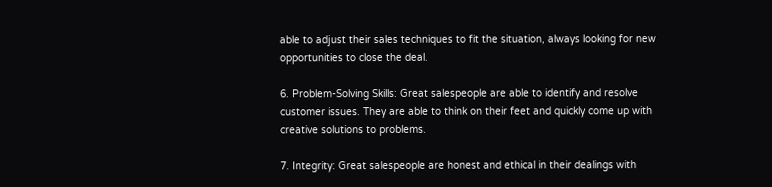able to adjust their sales techniques to fit the situation, always looking for new opportunities to close the deal.

6. Problem-Solving Skills: Great salespeople are able to identify and resolve customer issues. They are able to think on their feet and quickly come up with creative solutions to problems.

7. Integrity: Great salespeople are honest and ethical in their dealings with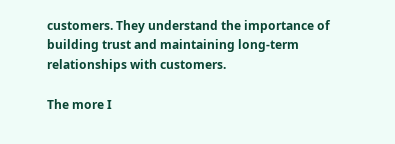customers. They understand the importance of building trust and maintaining long-term relationships with customers.

The more I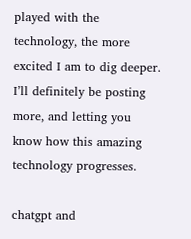played with the technology, the more excited I am to dig deeper. I’ll definitely be posting more, and letting you know how this amazing technology progresses.

chatgpt and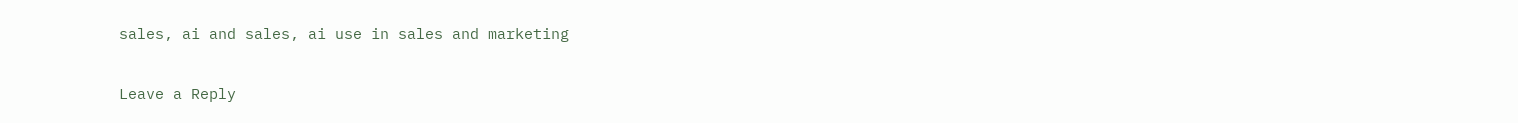sales, ai and sales, ai use in sales and marketing

Leave a Reply